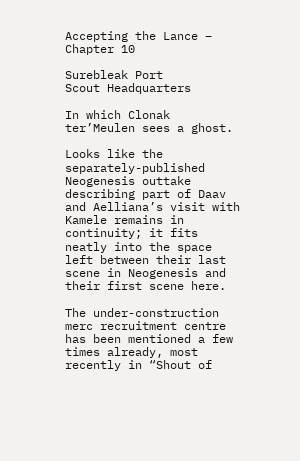Accepting the Lance – Chapter 10

Surebleak Port
Scout Headquarters

In which Clonak ter’Meulen sees a ghost.

Looks like the separately-published Neogenesis outtake describing part of Daav and Aelliana’s visit with Kamele remains in continuity; it fits neatly into the space left between their last scene in Neogenesis and their first scene here.

The under-construction merc recruitment centre has been mentioned a few times already, most recently in “Shout of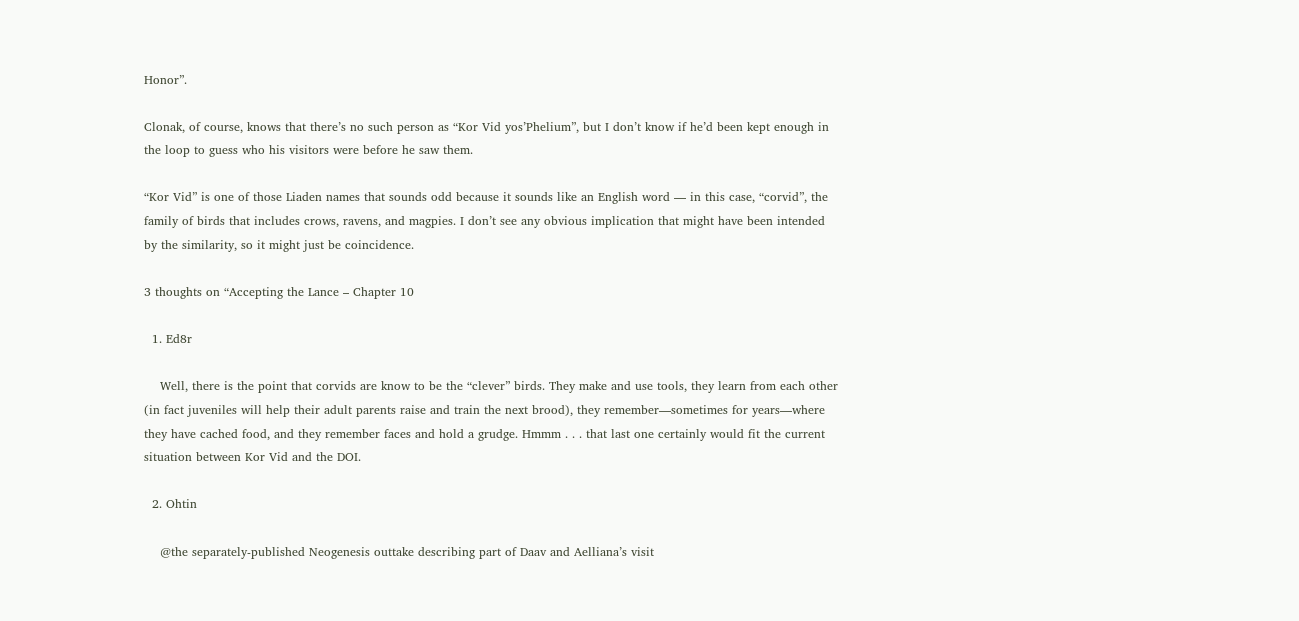Honor”.

Clonak, of course, knows that there’s no such person as “Kor Vid yos’Phelium”, but I don’t know if he’d been kept enough in the loop to guess who his visitors were before he saw them.

“Kor Vid” is one of those Liaden names that sounds odd because it sounds like an English word — in this case, “corvid”, the family of birds that includes crows, ravens, and magpies. I don’t see any obvious implication that might have been intended by the similarity, so it might just be coincidence.

3 thoughts on “Accepting the Lance – Chapter 10

  1. Ed8r

    Well, there is the point that corvids are know to be the “clever” birds. They make and use tools, they learn from each other (in fact juveniles will help their adult parents raise and train the next brood), they remember—sometimes for years—where they have cached food, and they remember faces and hold a grudge. Hmmm . . . that last one certainly would fit the current situation between Kor Vid and the DOI.

  2. Ohtin

    @the separately-published Neogenesis outtake describing part of Daav and Aelliana’s visit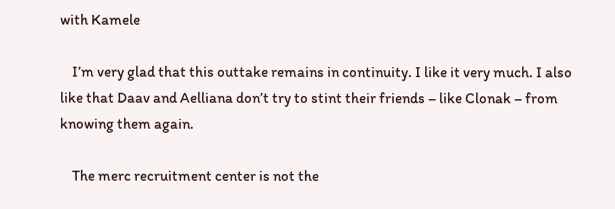with Kamele

    I’m very glad that this outtake remains in continuity. I like it very much. I also like that Daav and Aelliana don’t try to stint their friends – like Clonak – from knowing them again.

    The merc recruitment center is not the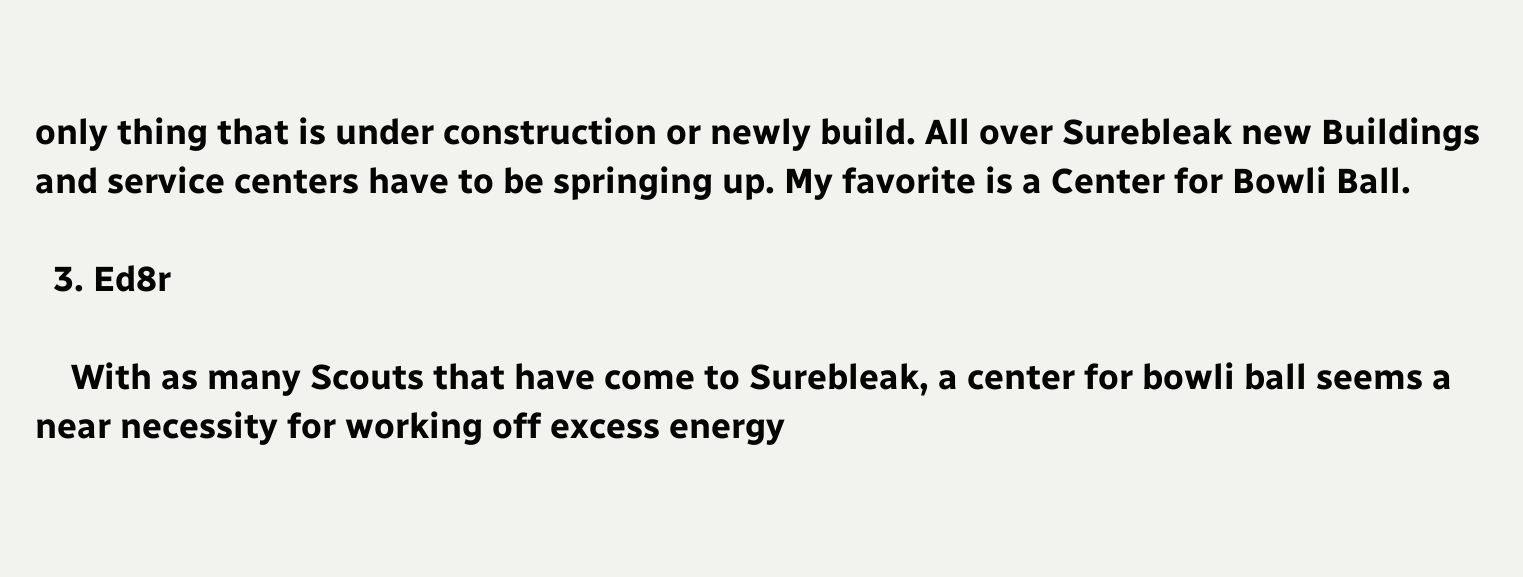only thing that is under construction or newly build. All over Surebleak new Buildings and service centers have to be springing up. My favorite is a Center for Bowli Ball.

  3. Ed8r

    With as many Scouts that have come to Surebleak, a center for bowli ball seems a near necessity for working off excess energy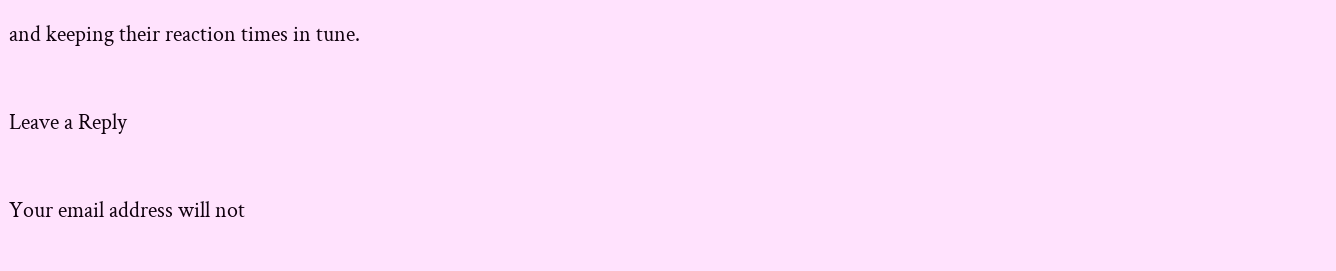and keeping their reaction times in tune.

Leave a Reply

Your email address will not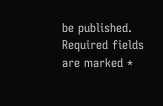be published. Required fields are marked *